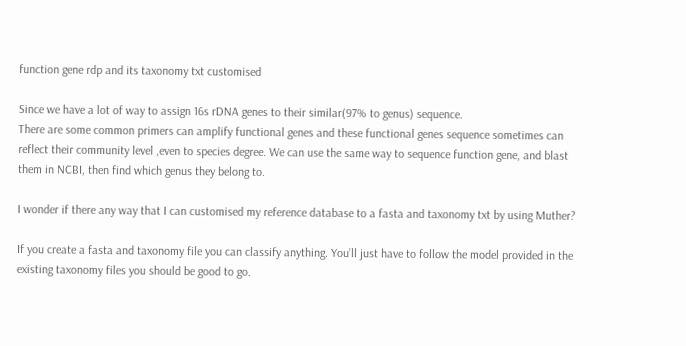function gene rdp and its taxonomy txt customised

Since we have a lot of way to assign 16s rDNA genes to their similar(97% to genus) sequence.
There are some common primers can amplify functional genes and these functional genes sequence sometimes can reflect their community level ,even to species degree. We can use the same way to sequence function gene, and blast them in NCBI, then find which genus they belong to.

I wonder if there any way that I can customised my reference database to a fasta and taxonomy txt by using Muther?

If you create a fasta and taxonomy file you can classify anything. You’ll just have to follow the model provided in the existing taxonomy files you should be good to go.